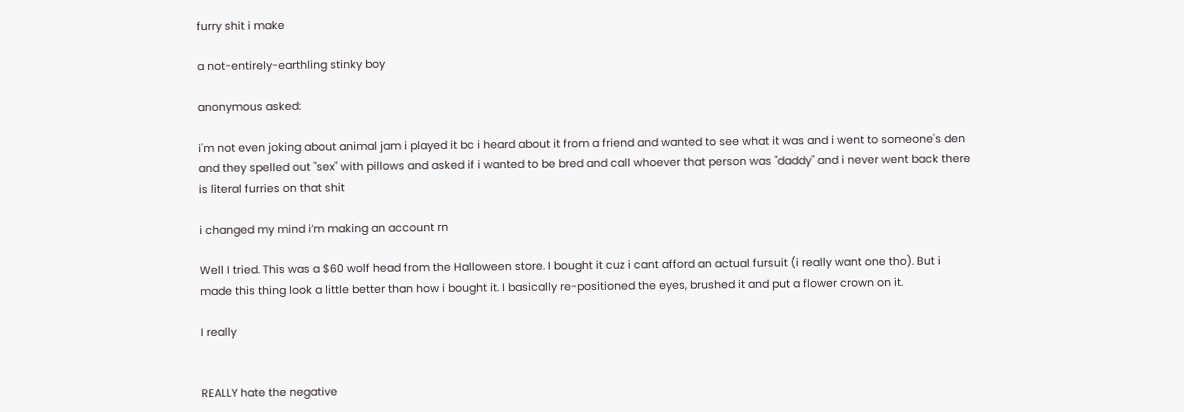furry shit i make

a not-entirely-earthling stinky boy

anonymous asked:

i'm not even joking about animal jam i played it bc i heard about it from a friend and wanted to see what it was and i went to someone's den and they spelled out "sex" with pillows and asked if i wanted to be bred and call whoever that person was "daddy" and i never went back there is literal furries on that shit

i changed my mind i’m making an account rn

Well I tried. This was a $60 wolf head from the Halloween store. I bought it cuz i cant afford an actual fursuit (i really want one tho). But i made this thing look a little better than how i bought it. I basically re-positioned the eyes, brushed it and put a flower crown on it.

I really


REALLY hate the negative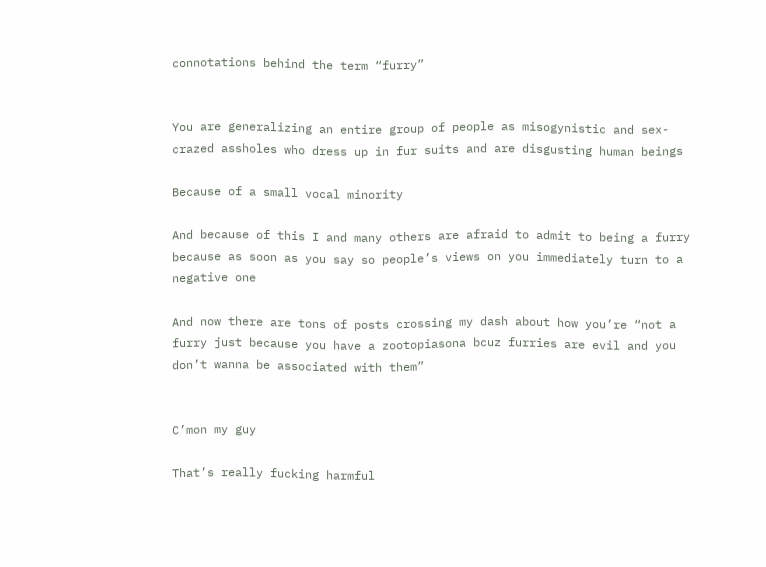connotations behind the term “furry”


You are generalizing an entire group of people as misogynistic and sex-crazed assholes who dress up in fur suits and are disgusting human beings

Because of a small vocal minority

And because of this I and many others are afraid to admit to being a furry because as soon as you say so people’s views on you immediately turn to a negative one

And now there are tons of posts crossing my dash about how you’re “not a furry just because you have a zootopiasona bcuz furries are evil and you don’t wanna be associated with them”


C’mon my guy

That’s really fucking harmful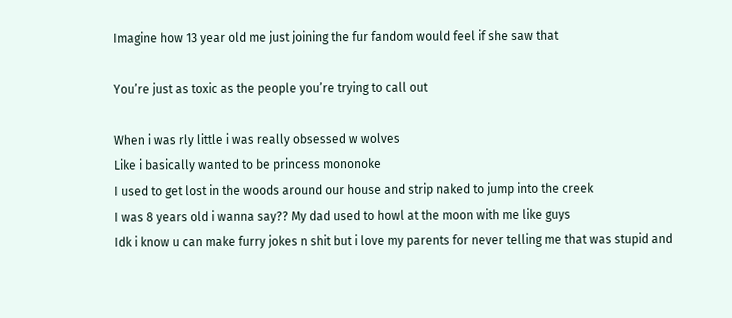Imagine how 13 year old me just joining the fur fandom would feel if she saw that

You’re just as toxic as the people you’re trying to call out

When i was rly little i was really obsessed w wolves
Like i basically wanted to be princess mononoke
I used to get lost in the woods around our house and strip naked to jump into the creek
I was 8 years old i wanna say?? My dad used to howl at the moon with me like guys
Idk i know u can make furry jokes n shit but i love my parents for never telling me that was stupid and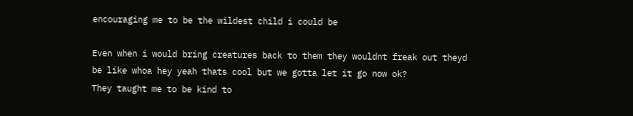encouraging me to be the wildest child i could be

Even when i would bring creatures back to them they wouldnt freak out theyd be like whoa hey yeah thats cool but we gotta let it go now ok?
They taught me to be kind to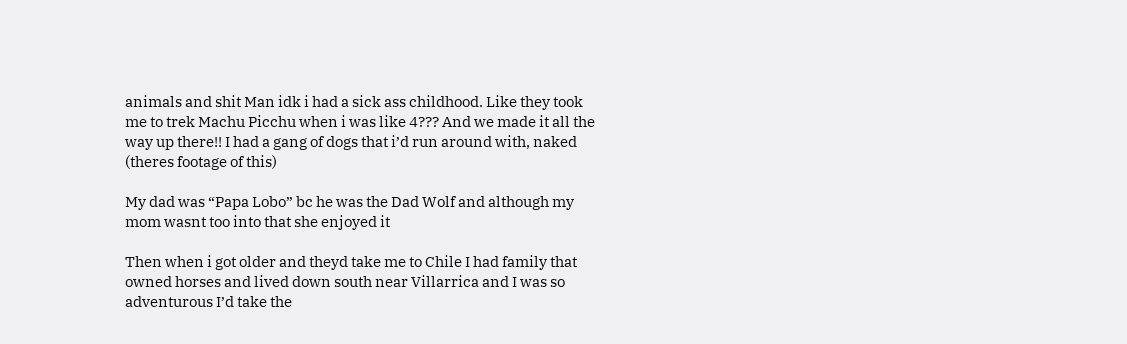animals and shit Man idk i had a sick ass childhood. Like they took me to trek Machu Picchu when i was like 4??? And we made it all the way up there!! I had a gang of dogs that i’d run around with, naked (theres footage of this)

My dad was “Papa Lobo” bc he was the Dad Wolf and although my mom wasnt too into that she enjoyed it

Then when i got older and theyd take me to Chile I had family that owned horses and lived down south near Villarrica and I was so adventurous I’d take the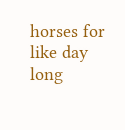horses for like day long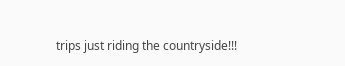trips just riding the countryside!!!